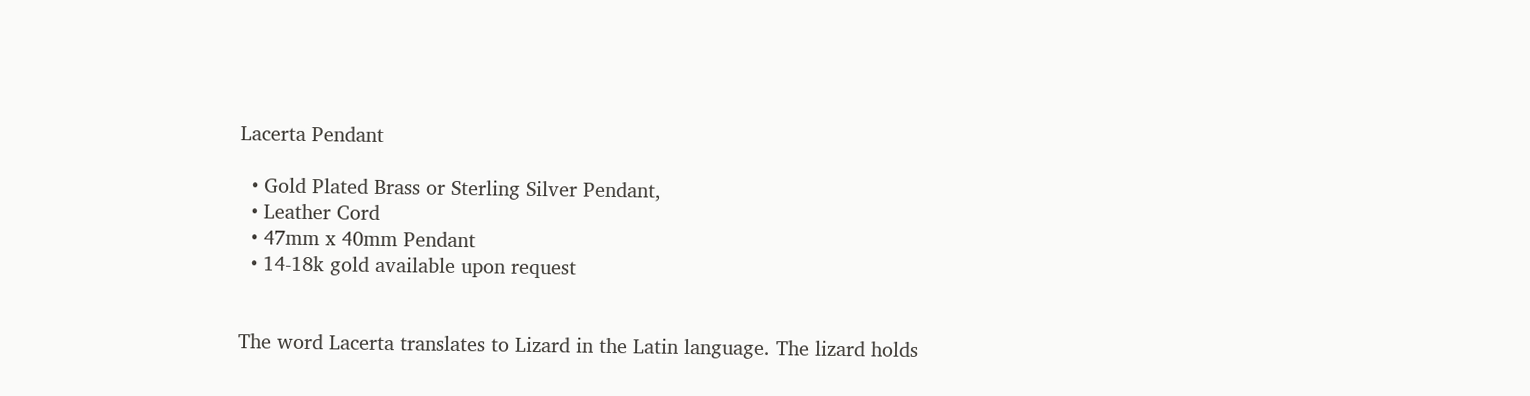Lacerta Pendant

  • Gold Plated Brass or Sterling Silver Pendant,
  • Leather Cord
  • 47mm x 40mm Pendant
  • 14-18k gold available upon request


The word Lacerta translates to Lizard in the Latin language. The lizard holds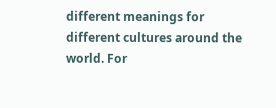different meanings for different cultures around the world. For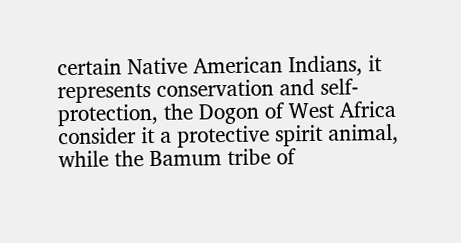certain Native American Indians, it represents conservation and self-protection, the Dogon of West Africa consider it a protective spirit animal, while the Bamum tribe of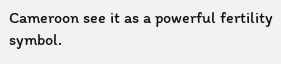Cameroon see it as a powerful fertility symbol.